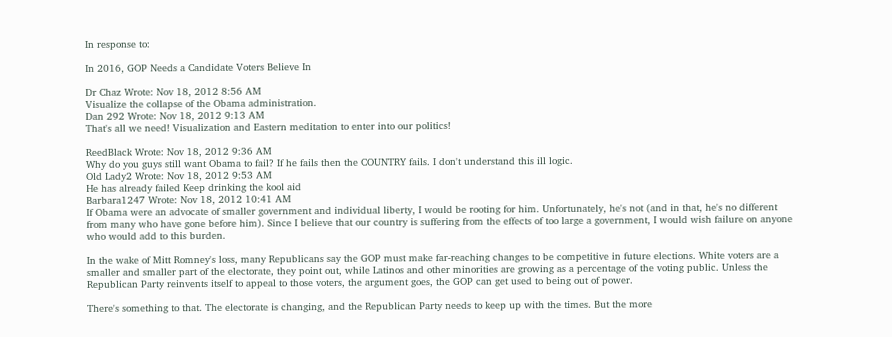In response to:

In 2016, GOP Needs a Candidate Voters Believe In

Dr Chaz Wrote: Nov 18, 2012 8:56 AM
Visualize the collapse of the Obama administration.
Dan 292 Wrote: Nov 18, 2012 9:13 AM
That's all we need! Visualization and Eastern meditation to enter into our politics!

ReedBlack Wrote: Nov 18, 2012 9:36 AM
Why do you guys still want Obama to fail? If he fails then the COUNTRY fails. I don't understand this ill logic.
Old Lady2 Wrote: Nov 18, 2012 9:53 AM
He has already failed Keep drinking the kool aid
Barbara1247 Wrote: Nov 18, 2012 10:41 AM
If Obama were an advocate of smaller government and individual liberty, I would be rooting for him. Unfortunately, he's not (and in that, he's no different from many who have gone before him). Since I believe that our country is suffering from the effects of too large a government, I would wish failure on anyone who would add to this burden.

In the wake of Mitt Romney's loss, many Republicans say the GOP must make far-reaching changes to be competitive in future elections. White voters are a smaller and smaller part of the electorate, they point out, while Latinos and other minorities are growing as a percentage of the voting public. Unless the Republican Party reinvents itself to appeal to those voters, the argument goes, the GOP can get used to being out of power.

There's something to that. The electorate is changing, and the Republican Party needs to keep up with the times. But the more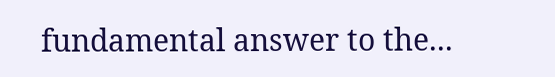fundamental answer to the...